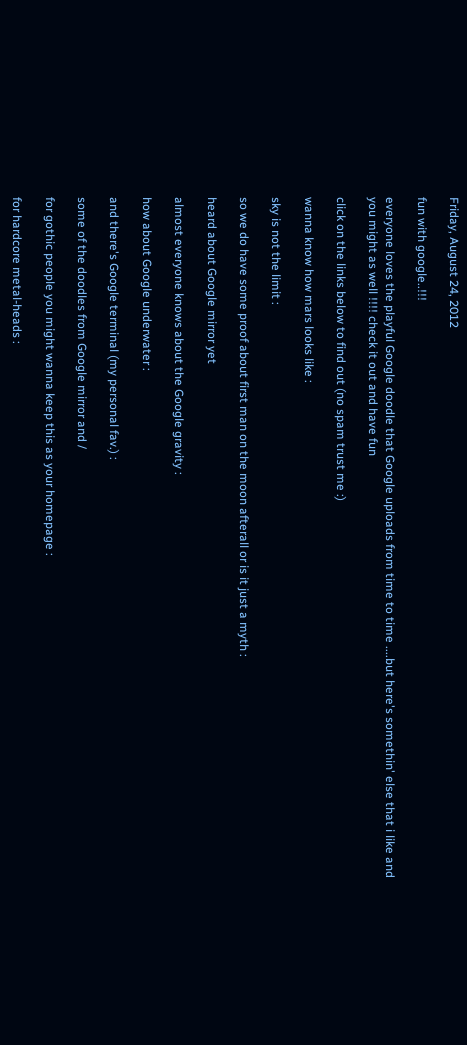Friday, August 24, 2012

fun with google..!!!

everyone loves the playful Google doodle that Google uploads from time to time ....but here's somethin' else that i like and you might as well !!!! check it out and have fun

click on the links below to find out (no spam trust me :)

wanna know how mars looks like :

sky is not the limit :

so we do have some proof about first man on the moon afterall or is it just a myth :

heard about Google mirror yet

almost everyone knows about the Google gravity :

how about Google underwater :

and there's Google terminal (my personal fav.) :

some of the doodles from Google mirror and /

for gothic people you might wanna keep this as your homepage :

for hardcore metal-heads :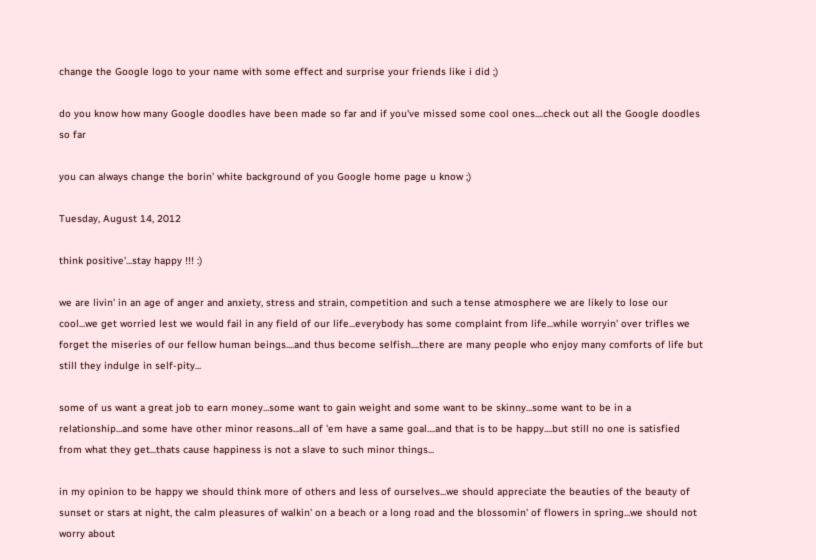change the Google logo to your name with some effect and surprise your friends like i did ;)

do you know how many Google doodles have been made so far and if you've missed some cool ones....check out all the Google doodles so far

you can always change the borin' white background of you Google home page u know ;)

Tuesday, August 14, 2012

think positive'...stay happy !!! :)

we are livin' in an age of anger and anxiety, stress and strain, competition and such a tense atmosphere we are likely to lose our cool...we get worried lest we would fail in any field of our life...everybody has some complaint from life...while worryin' over trifles we forget the miseries of our fellow human beings....and thus become selfish....there are many people who enjoy many comforts of life but still they indulge in self-pity...

some of us want a great job to earn money...some want to gain weight and some want to be skinny...some want to be in a relationship...and some have other minor reasons...all of 'em have a same goal....and that is to be happy....but still no one is satisfied from what they get...thats cause happiness is not a slave to such minor things...

in my opinion to be happy we should think more of others and less of ourselves...we should appreciate the beauties of the beauty of sunset or stars at night, the calm pleasures of walkin' on a beach or a long road and the blossomin' of flowers in spring...we should not worry about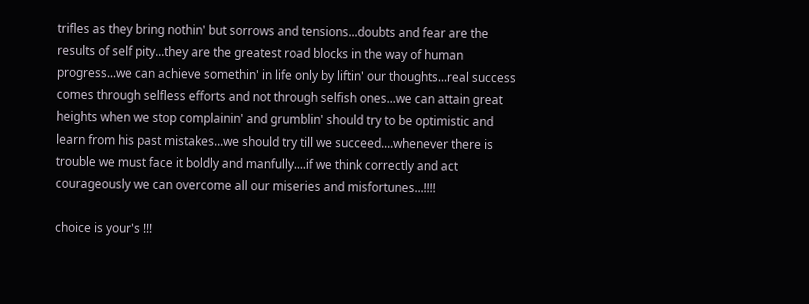trifles as they bring nothin' but sorrows and tensions...doubts and fear are the results of self pity...they are the greatest road blocks in the way of human progress...we can achieve somethin' in life only by liftin' our thoughts...real success comes through selfless efforts and not through selfish ones...we can attain great heights when we stop complainin' and grumblin' should try to be optimistic and learn from his past mistakes...we should try till we succeed....whenever there is trouble we must face it boldly and manfully....if we think correctly and act courageously we can overcome all our miseries and misfortunes...!!!!

choice is your's !!!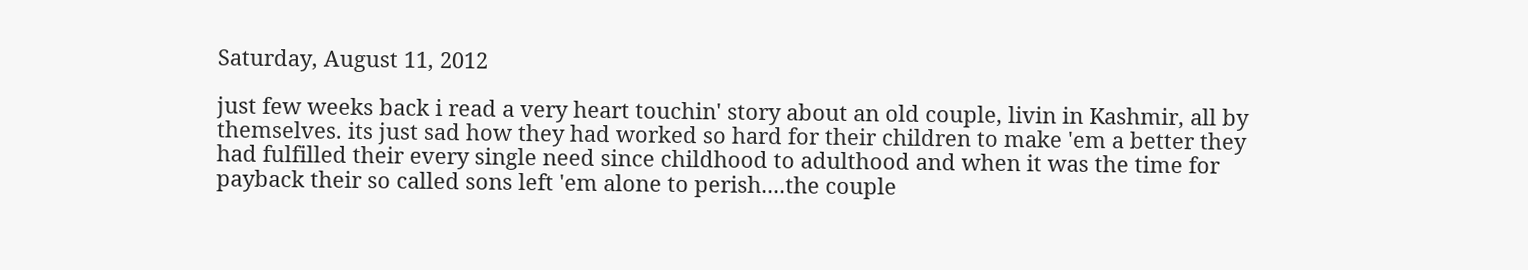Saturday, August 11, 2012

just few weeks back i read a very heart touchin' story about an old couple, livin in Kashmir, all by themselves. its just sad how they had worked so hard for their children to make 'em a better they had fulfilled their every single need since childhood to adulthood and when it was the time for payback their so called sons left 'em alone to perish....the couple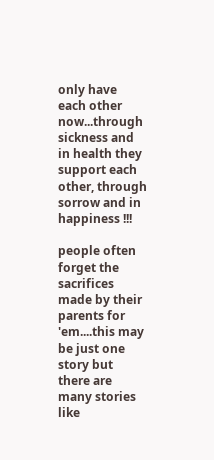only have each other now...through sickness and in health they support each other, through sorrow and in happiness !!!

people often forget the sacrifices made by their parents for 'em....this may be just one story but there are many stories like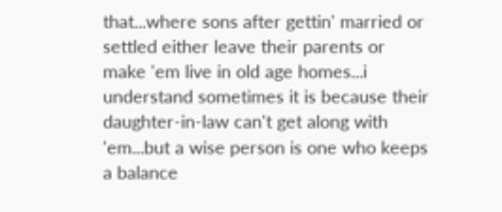that...where sons after gettin' married or settled either leave their parents or make 'em live in old age homes...i understand sometimes it is because their daughter-in-law can't get along with 'em...but a wise person is one who keeps a balance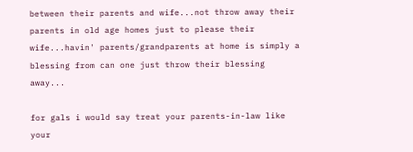between their parents and wife...not throw away their parents in old age homes just to please their wife...havin' parents/grandparents at home is simply a blessing from can one just throw their blessing away...

for gals i would say treat your parents-in-law like your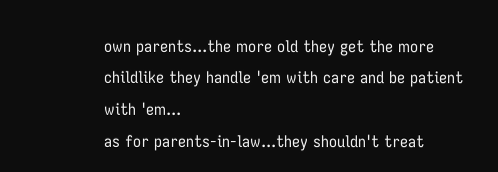own parents...the more old they get the more childlike they handle 'em with care and be patient with 'em...
as for parents-in-law...they shouldn't treat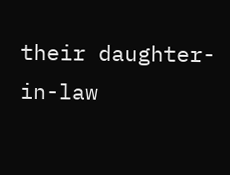their daughter-in-law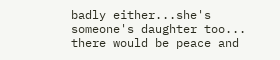badly either...she's someone's daughter too...
there would be peace and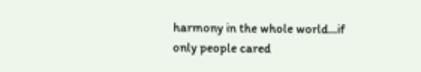harmony in the whole world...if only people cared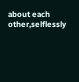about each other,selflessly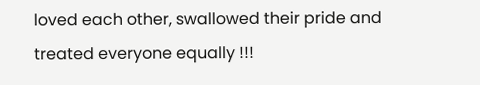loved each other, swallowed their pride and treated everyone equally !!!